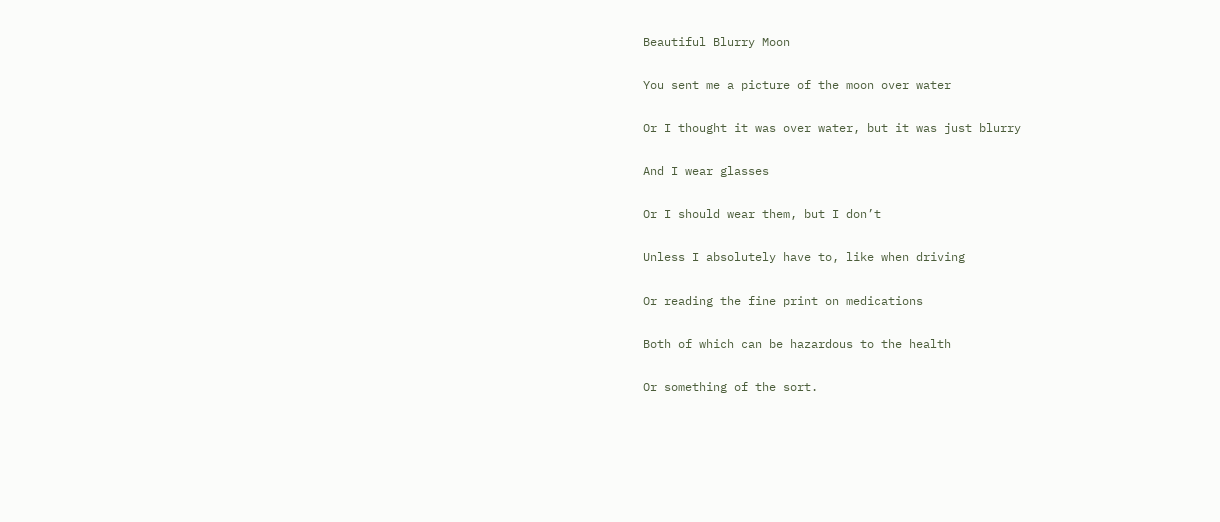Beautiful Blurry Moon

You sent me a picture of the moon over water

Or I thought it was over water, but it was just blurry

And I wear glasses

Or I should wear them, but I don’t

Unless I absolutely have to, like when driving

Or reading the fine print on medications

Both of which can be hazardous to the health

Or something of the sort.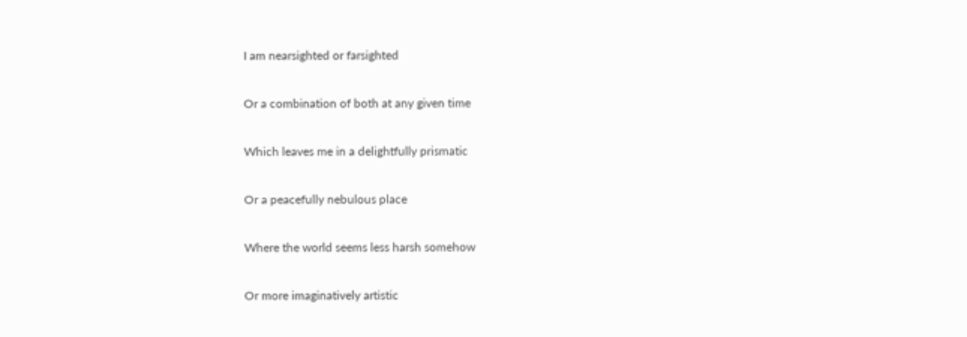I am nearsighted or farsighted

Or a combination of both at any given time

Which leaves me in a delightfully prismatic

Or a peacefully nebulous place

Where the world seems less harsh somehow

Or more imaginatively artistic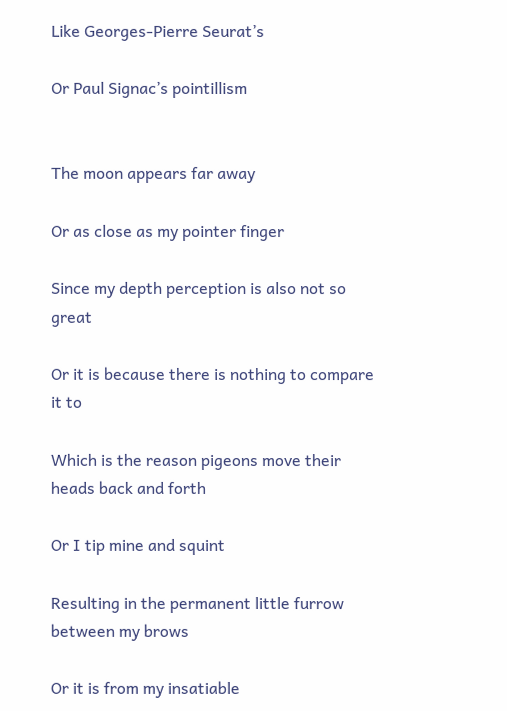Like Georges-Pierre Seurat’s

Or Paul Signac’s pointillism


The moon appears far away

Or as close as my pointer finger

Since my depth perception is also not so great

Or it is because there is nothing to compare it to

Which is the reason pigeons move their heads back and forth

Or I tip mine and squint

Resulting in the permanent little furrow between my brows

Or it is from my insatiable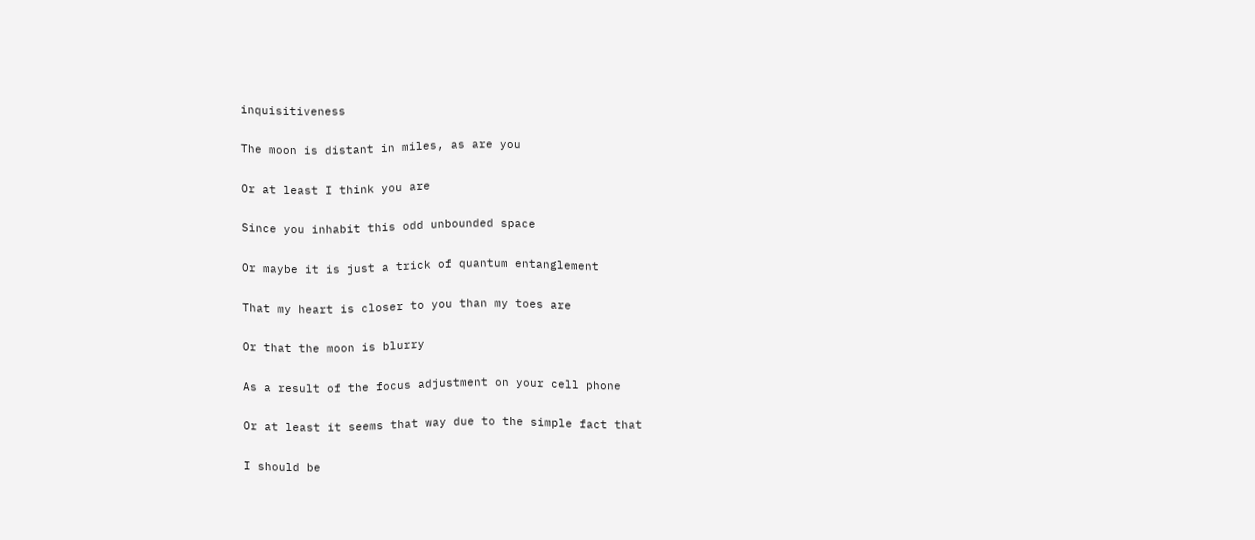inquisitiveness

The moon is distant in miles, as are you

Or at least I think you are

Since you inhabit this odd unbounded space

Or maybe it is just a trick of quantum entanglement

That my heart is closer to you than my toes are

Or that the moon is blurry

As a result of the focus adjustment on your cell phone

Or at least it seems that way due to the simple fact that

I should be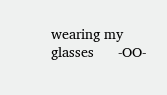wearing my glasses      -OO-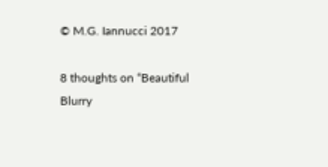© M.G. Iannucci 2017

8 thoughts on “Beautiful Blurry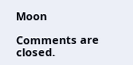Moon

Comments are closed.